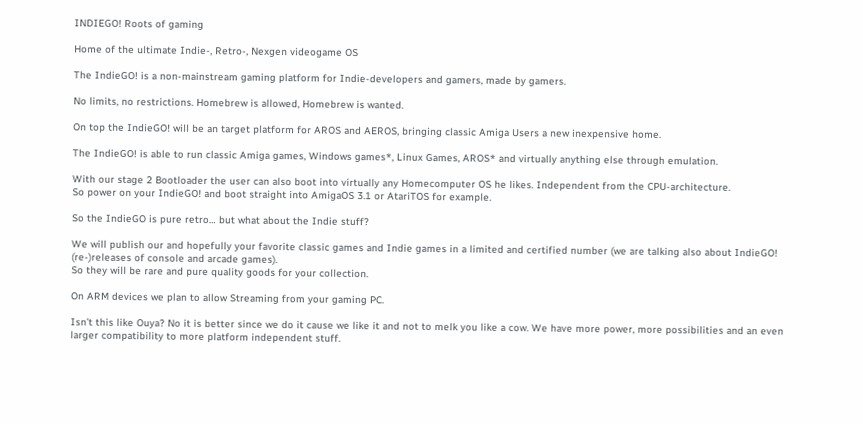INDIEGO! Roots of gaming

Home of the ultimate Indie-, Retro-, Nexgen videogame OS

The IndieGO! is a non-mainstream gaming platform for Indie-developers and gamers, made by gamers.

No limits, no restrictions. Homebrew is allowed, Homebrew is wanted.

On top the IndieGO! will be an target platform for AROS and AEROS, bringing classic Amiga Users a new inexpensive home.

The IndieGO! is able to run classic Amiga games, Windows games*, Linux Games, AROS* and virtually anything else through emulation.

With our stage 2 Bootloader the user can also boot into virtually any Homecomputer OS he likes. Independent from the CPU-architecture.
So power on your IndieGO! and boot straight into AmigaOS 3.1 or AtariTOS for example.

So the IndieGO is pure retro… but what about the Indie stuff?

We will publish our and hopefully your favorite classic games and Indie games in a limited and certified number (we are talking also about IndieGO! (re-)releases of console and arcade games).
So they will be rare and pure quality goods for your collection.

On ARM devices we plan to allow Streaming from your gaming PC.

Isn’t this like Ouya? No it is better since we do it cause we like it and not to melk you like a cow. We have more power, more possibilities and an even larger compatibility to more platform independent stuff.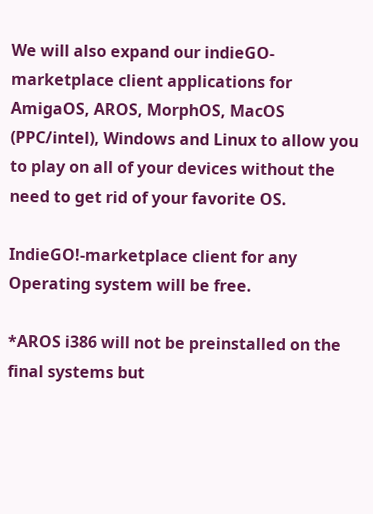We will also expand our indieGO-marketplace client applications for AmigaOS, AROS, MorphOS, MacOS (PPC/intel), Windows and Linux to allow you to play on all of your devices without the need to get rid of your favorite OS.

IndieGO!-marketplace client for any Operating system will be free.

*AROS i386 will not be preinstalled on the final systems but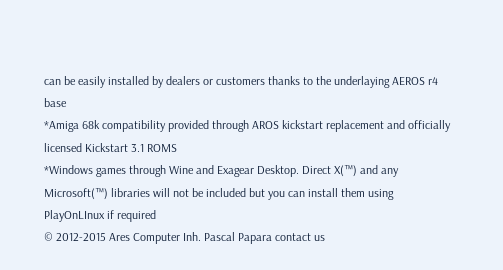can be easily installed by dealers or customers thanks to the underlaying AEROS r4 base
*Amiga 68k compatibility provided through AROS kickstart replacement and officially licensed Kickstart 3.1 ROMS
*Windows games through Wine and Exagear Desktop. Direct X(™) and any Microsoft(™) libraries will not be included but you can install them using PlayOnLInux if required
© 2012-2015 Ares Computer Inh. Pascal Papara contact us